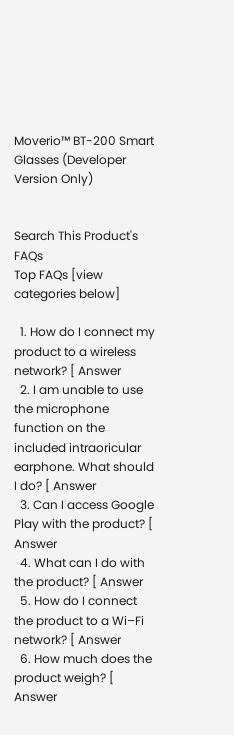Moverio™ BT-200 Smart Glasses (Developer Version Only)


Search This Product's FAQs
Top FAQs [view categories below]

  1. How do I connect my product to a wireless network? [ Answer
  2. I am unable to use the microphone function on the included intraoricular earphone. What should I do? [ Answer
  3. Can I access Google Play with the product? [ Answer
  4. What can I do with the product? [ Answer
  5. How do I connect the product to a Wi–Fi network? [ Answer
  6. How much does the product weigh? [ Answer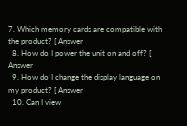7. Which memory cards are compatible with the product? [ Answer
  8. How do I power the unit on and off? [ Answer
  9. How do I change the display language on my product? [ Answer
  10. Can I view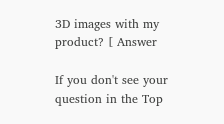3D images with my product? [ Answer

If you don't see your question in the Top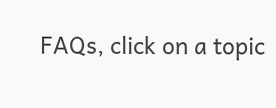FAQs, click on a topic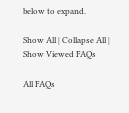below to expand.

Show All | Collapse All | Show Viewed FAQs

All FAQs